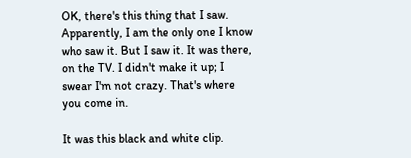OK, there's this thing that I saw. Apparently, I am the only one I know who saw it. But I saw it. It was there, on the TV. I didn't make it up; I swear I'm not crazy. That's where you come in.

It was this black and white clip.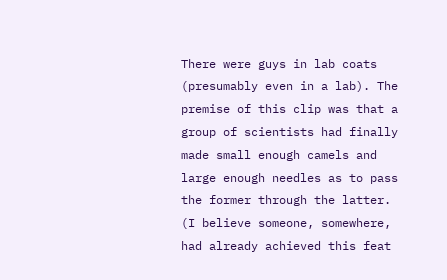There were guys in lab coats (presumably even in a lab). The premise of this clip was that a group of scientists had finally made small enough camels and large enough needles as to pass the former through the latter. (I believe someone, somewhere, had already achieved this feat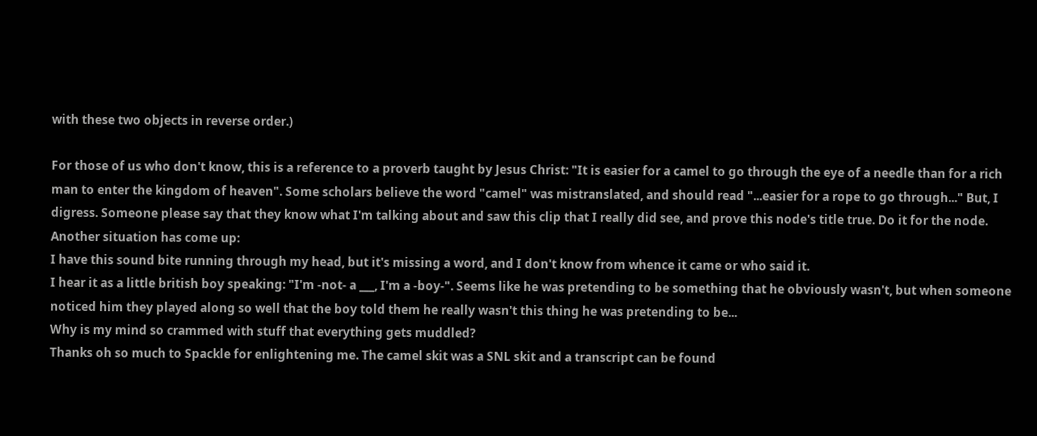with these two objects in reverse order.)

For those of us who don't know, this is a reference to a proverb taught by Jesus Christ: "It is easier for a camel to go through the eye of a needle than for a rich man to enter the kingdom of heaven". Some scholars believe the word "camel" was mistranslated, and should read "...easier for a rope to go through..." But, I digress. Someone please say that they know what I'm talking about and saw this clip that I really did see, and prove this node's title true. Do it for the node.
Another situation has come up:
I have this sound bite running through my head, but it's missing a word, and I don't know from whence it came or who said it.
I hear it as a little british boy speaking: "I'm -not- a ___, I'm a -boy-". Seems like he was pretending to be something that he obviously wasn't, but when someone noticed him they played along so well that the boy told them he really wasn't this thing he was pretending to be...
Why is my mind so crammed with stuff that everything gets muddled?
Thanks oh so much to Spackle for enlightening me. The camel skit was a SNL skit and a transcript can be found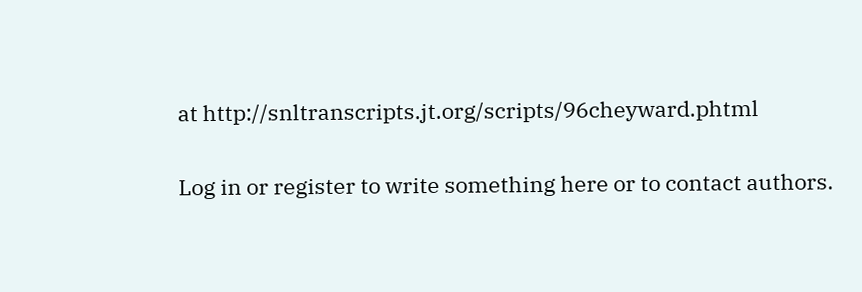at http://snltranscripts.jt.org/scripts/96cheyward.phtml

Log in or register to write something here or to contact authors.